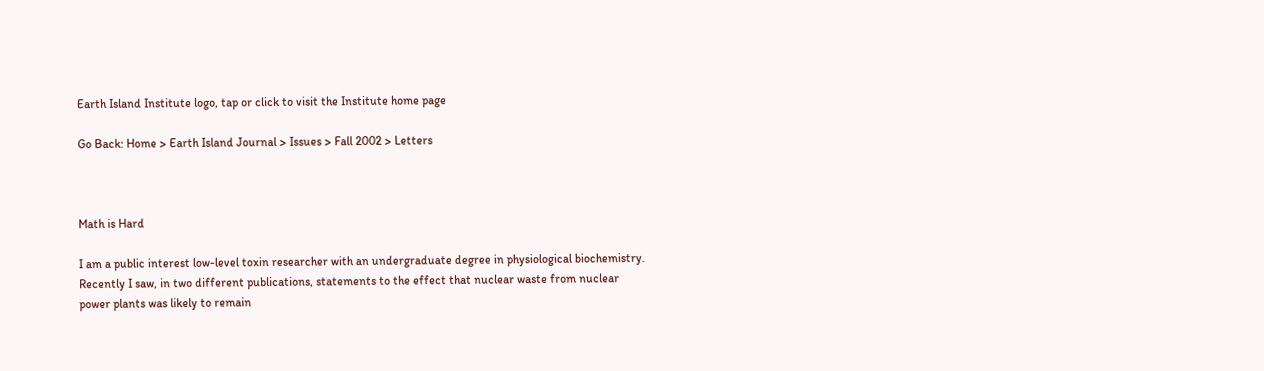Earth Island Institute logo, tap or click to visit the Institute home page

Go Back: Home > Earth Island Journal > Issues > Fall 2002 > Letters



Math is Hard

I am a public interest low-level toxin researcher with an undergraduate degree in physiological biochemistry. Recently I saw, in two different publications, statements to the effect that nuclear waste from nuclear power plants was likely to remain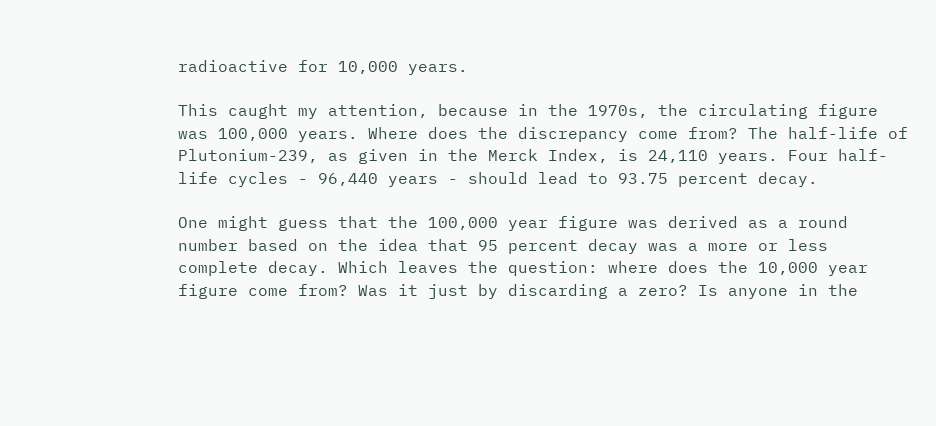radioactive for 10,000 years.

This caught my attention, because in the 1970s, the circulating figure was 100,000 years. Where does the discrepancy come from? The half-life of Plutonium-239, as given in the Merck Index, is 24,110 years. Four half-life cycles - 96,440 years - should lead to 93.75 percent decay.

One might guess that the 100,000 year figure was derived as a round number based on the idea that 95 percent decay was a more or less complete decay. Which leaves the question: where does the 10,000 year figure come from? Was it just by discarding a zero? Is anyone in the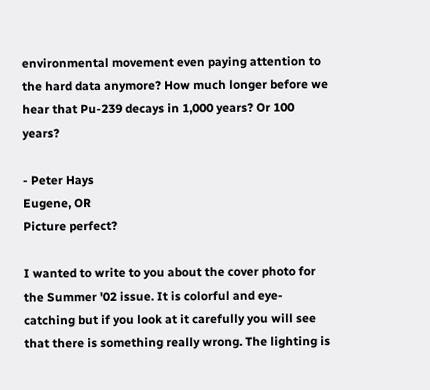environmental movement even paying attention to the hard data anymore? How much longer before we hear that Pu-239 decays in 1,000 years? Or 100 years?

- Peter Hays
Eugene, OR
Picture perfect?

I wanted to write to you about the cover photo for the Summer '02 issue. It is colorful and eye-catching but if you look at it carefully you will see that there is something really wrong. The lighting is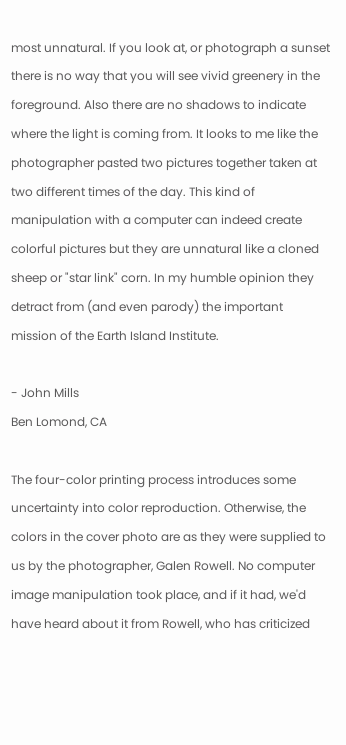most unnatural. If you look at, or photograph a sunset there is no way that you will see vivid greenery in the foreground. Also there are no shadows to indicate where the light is coming from. It looks to me like the photographer pasted two pictures together taken at two different times of the day. This kind of manipulation with a computer can indeed create colorful pictures but they are unnatural like a cloned sheep or "star link" corn. In my humble opinion they detract from (and even parody) the important mission of the Earth Island Institute.

- John Mills
Ben Lomond, CA

The four-color printing process introduces some uncertainty into color reproduction. Otherwise, the colors in the cover photo are as they were supplied to us by the photographer, Galen Rowell. No computer image manipulation took place, and if it had, we'd have heard about it from Rowell, who has criticized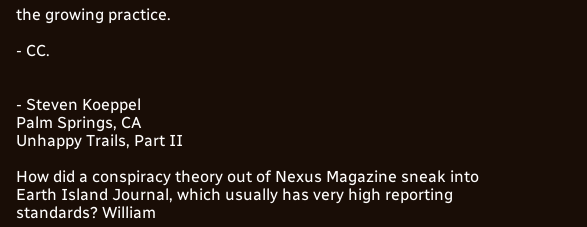the growing practice.

- CC.


- Steven Koeppel
Palm Springs, CA
Unhappy Trails, Part II

How did a conspiracy theory out of Nexus Magazine sneak into Earth Island Journal, which usually has very high reporting standards? William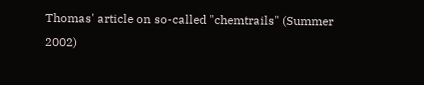Thomas' article on so-called "chemtrails" (Summer 2002)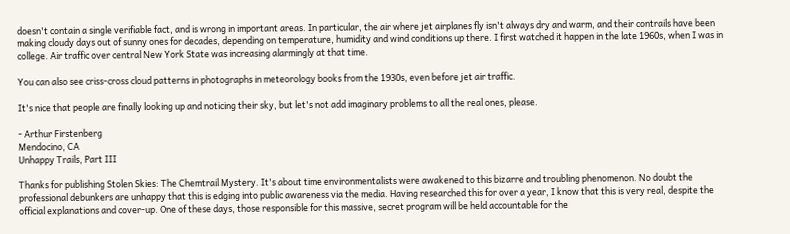doesn't contain a single verifiable fact, and is wrong in important areas. In particular, the air where jet airplanes fly isn't always dry and warm, and their contrails have been making cloudy days out of sunny ones for decades, depending on temperature, humidity and wind conditions up there. I first watched it happen in the late 1960s, when I was in college. Air traffic over central New York State was increasing alarmingly at that time.

You can also see criss-cross cloud patterns in photographs in meteorology books from the 1930s, even before jet air traffic.

It's nice that people are finally looking up and noticing their sky, but let's not add imaginary problems to all the real ones, please.

- Arthur Firstenberg
Mendocino, CA
Unhappy Trails, Part III

Thanks for publishing Stolen Skies: The Chemtrail Mystery. It's about time environmentalists were awakened to this bizarre and troubling phenomenon. No doubt the professional debunkers are unhappy that this is edging into public awareness via the media. Having researched this for over a year, I know that this is very real, despite the official explanations and cover-up. One of these days, those responsible for this massive, secret program will be held accountable for the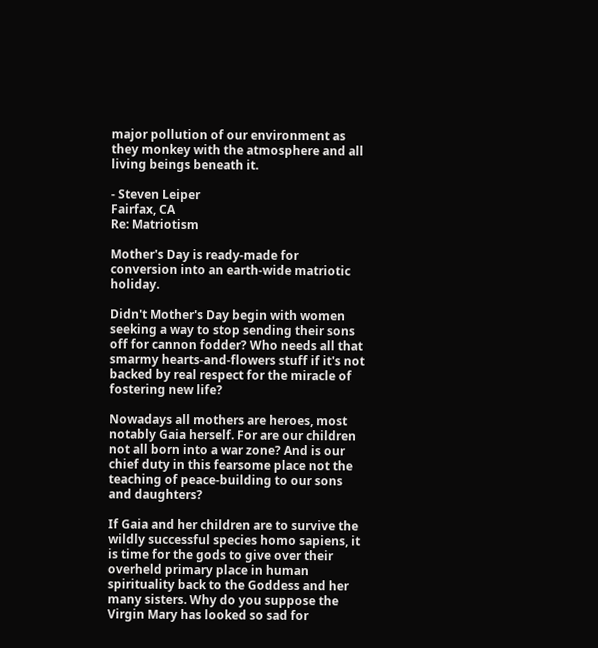major pollution of our environment as they monkey with the atmosphere and all living beings beneath it.

- Steven Leiper
Fairfax, CA
Re: Matriotism

Mother's Day is ready-made for conversion into an earth-wide matriotic holiday.

Didn't Mother's Day begin with women seeking a way to stop sending their sons off for cannon fodder? Who needs all that smarmy hearts-and-flowers stuff if it's not backed by real respect for the miracle of fostering new life?

Nowadays all mothers are heroes, most notably Gaia herself. For are our children not all born into a war zone? And is our chief duty in this fearsome place not the teaching of peace-building to our sons and daughters?

If Gaia and her children are to survive the wildly successful species homo sapiens, it is time for the gods to give over their overheld primary place in human spirituality back to the Goddess and her many sisters. Why do you suppose the Virgin Mary has looked so sad for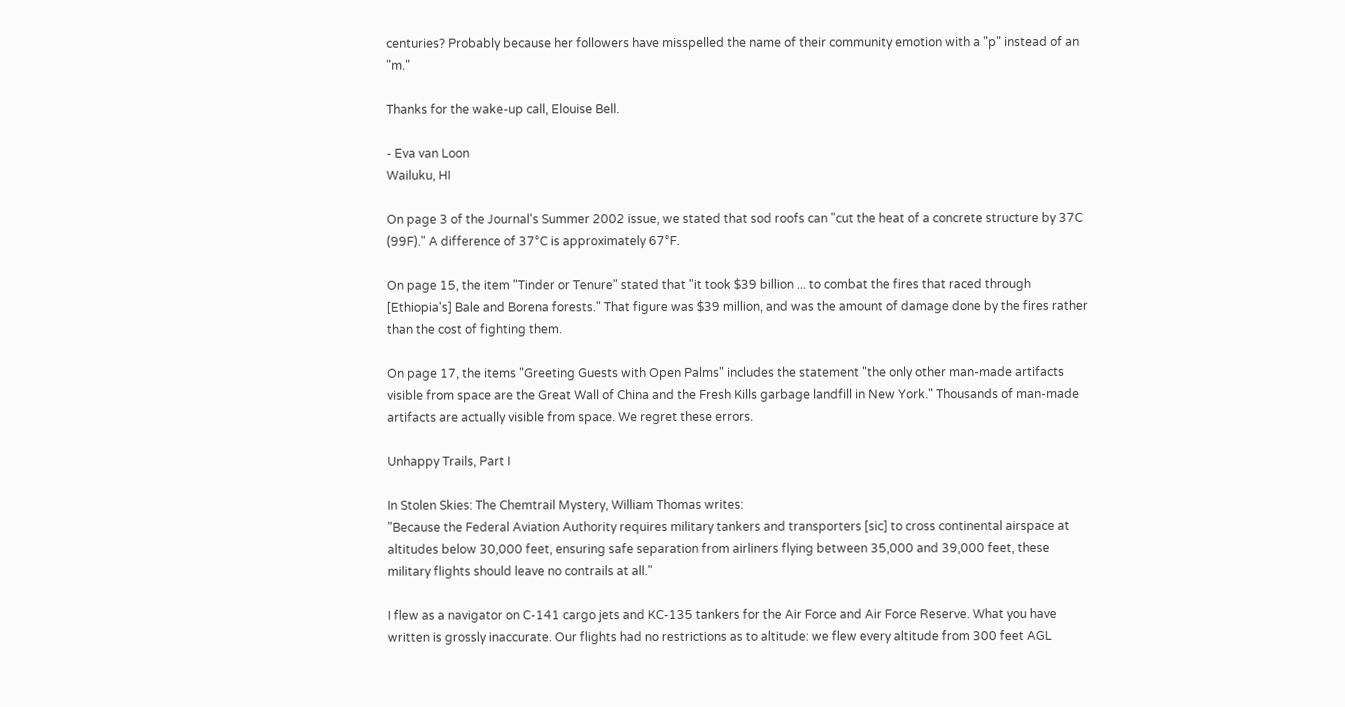centuries? Probably because her followers have misspelled the name of their community emotion with a "p" instead of an "m."

Thanks for the wake-up call, Elouise Bell.

- Eva van Loon
Wailuku, HI

On page 3 of the Journal's Summer 2002 issue, we stated that sod roofs can "cut the heat of a concrete structure by 37C (99F)." A difference of 37°C is approximately 67°F.

On page 15, the item "Tinder or Tenure" stated that "it took $39 billion ... to combat the fires that raced through [Ethiopia's] Bale and Borena forests." That figure was $39 million, and was the amount of damage done by the fires rather than the cost of fighting them.

On page 17, the items "Greeting Guests with Open Palms" includes the statement "the only other man-made artifacts visible from space are the Great Wall of China and the Fresh Kills garbage landfill in New York." Thousands of man-made artifacts are actually visible from space. We regret these errors.

Unhappy Trails, Part I

In Stolen Skies: The Chemtrail Mystery, William Thomas writes:
"Because the Federal Aviation Authority requires military tankers and transporters [sic] to cross continental airspace at altitudes below 30,000 feet, ensuring safe separation from airliners flying between 35,000 and 39,000 feet, these military flights should leave no contrails at all."

I flew as a navigator on C-141 cargo jets and KC-135 tankers for the Air Force and Air Force Reserve. What you have written is grossly inaccurate. Our flights had no restrictions as to altitude: we flew every altitude from 300 feet AGL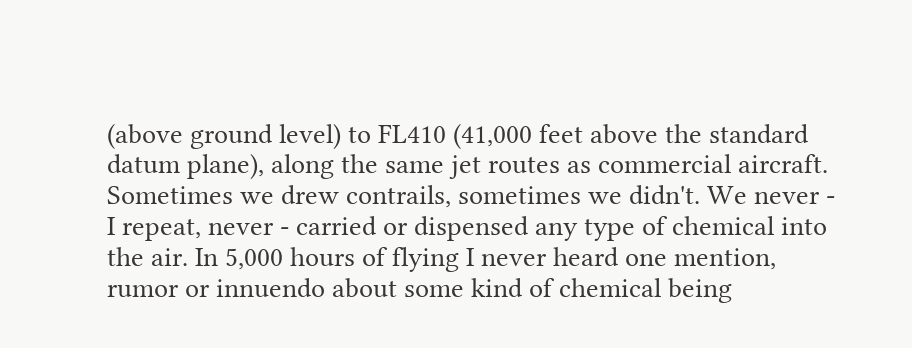(above ground level) to FL410 (41,000 feet above the standard datum plane), along the same jet routes as commercial aircraft. Sometimes we drew contrails, sometimes we didn't. We never - I repeat, never - carried or dispensed any type of chemical into the air. In 5,000 hours of flying I never heard one mention, rumor or innuendo about some kind of chemical being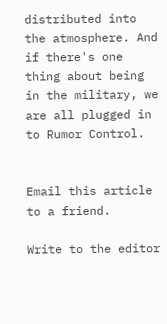distributed into the atmosphere. And if there's one thing about being in the military, we are all plugged in to Rumor Control.


Email this article to a friend.

Write to the editor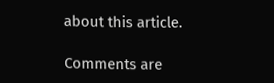about this article.

Comments are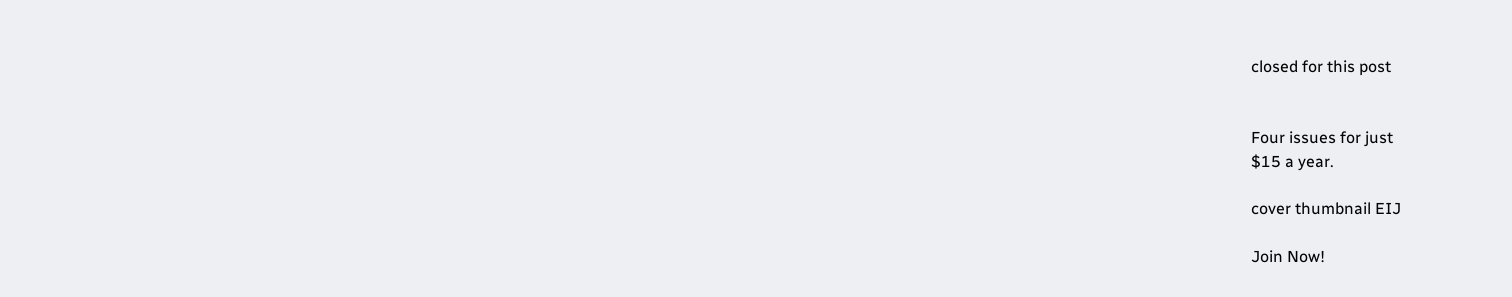closed for this post


Four issues for just
$15 a year.

cover thumbnail EIJ

Join Now!